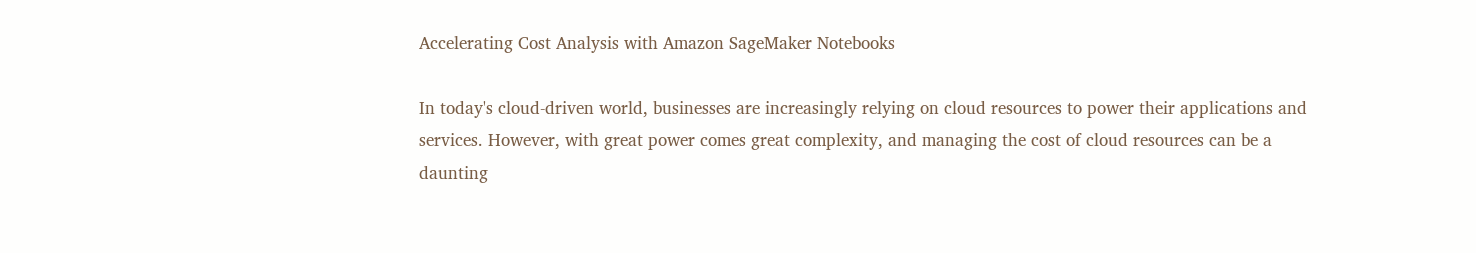Accelerating Cost Analysis with Amazon SageMaker Notebooks

In today's cloud-driven world, businesses are increasingly relying on cloud resources to power their applications and services. However, with great power comes great complexity, and managing the cost of cloud resources can be a daunting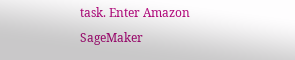task. Enter Amazon SageMaker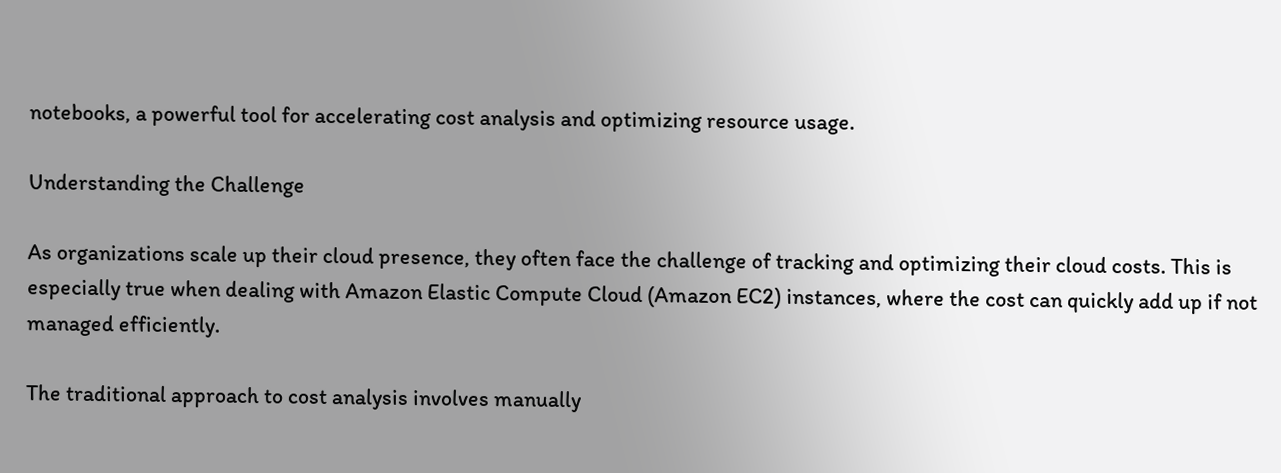notebooks, a powerful tool for accelerating cost analysis and optimizing resource usage.

Understanding the Challenge

As organizations scale up their cloud presence, they often face the challenge of tracking and optimizing their cloud costs. This is especially true when dealing with Amazon Elastic Compute Cloud (Amazon EC2) instances, where the cost can quickly add up if not managed efficiently.

The traditional approach to cost analysis involves manually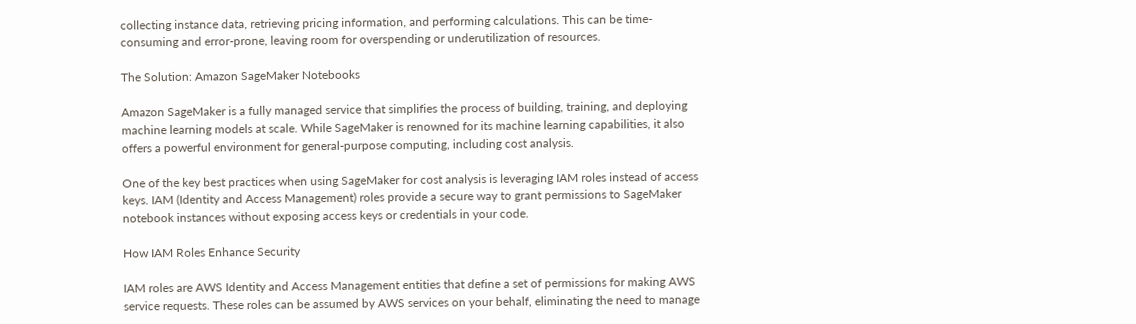collecting instance data, retrieving pricing information, and performing calculations. This can be time-consuming and error-prone, leaving room for overspending or underutilization of resources.

The Solution: Amazon SageMaker Notebooks

Amazon SageMaker is a fully managed service that simplifies the process of building, training, and deploying machine learning models at scale. While SageMaker is renowned for its machine learning capabilities, it also offers a powerful environment for general-purpose computing, including cost analysis.

One of the key best practices when using SageMaker for cost analysis is leveraging IAM roles instead of access keys. IAM (Identity and Access Management) roles provide a secure way to grant permissions to SageMaker notebook instances without exposing access keys or credentials in your code.

How IAM Roles Enhance Security

IAM roles are AWS Identity and Access Management entities that define a set of permissions for making AWS service requests. These roles can be assumed by AWS services on your behalf, eliminating the need to manage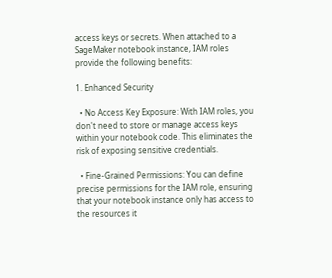access keys or secrets. When attached to a SageMaker notebook instance, IAM roles provide the following benefits:

1. Enhanced Security

  • No Access Key Exposure: With IAM roles, you don't need to store or manage access keys within your notebook code. This eliminates the risk of exposing sensitive credentials.

  • Fine-Grained Permissions: You can define precise permissions for the IAM role, ensuring that your notebook instance only has access to the resources it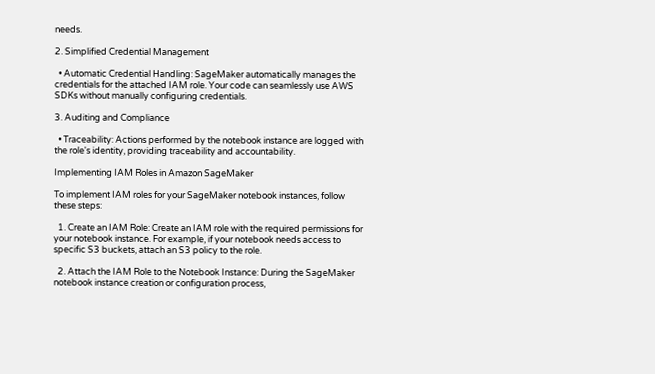needs.

2. Simplified Credential Management

  • Automatic Credential Handling: SageMaker automatically manages the credentials for the attached IAM role. Your code can seamlessly use AWS SDKs without manually configuring credentials.

3. Auditing and Compliance

  • Traceability: Actions performed by the notebook instance are logged with the role's identity, providing traceability and accountability.

Implementing IAM Roles in Amazon SageMaker

To implement IAM roles for your SageMaker notebook instances, follow these steps:

  1. Create an IAM Role: Create an IAM role with the required permissions for your notebook instance. For example, if your notebook needs access to specific S3 buckets, attach an S3 policy to the role.

  2. Attach the IAM Role to the Notebook Instance: During the SageMaker notebook instance creation or configuration process,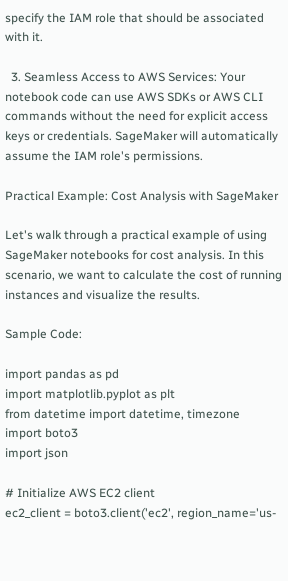specify the IAM role that should be associated with it.

  3. Seamless Access to AWS Services: Your notebook code can use AWS SDKs or AWS CLI commands without the need for explicit access keys or credentials. SageMaker will automatically assume the IAM role's permissions.

Practical Example: Cost Analysis with SageMaker

Let's walk through a practical example of using SageMaker notebooks for cost analysis. In this scenario, we want to calculate the cost of running instances and visualize the results.

Sample Code:

import pandas as pd
import matplotlib.pyplot as plt
from datetime import datetime, timezone
import boto3
import json

# Initialize AWS EC2 client
ec2_client = boto3.client('ec2', region_name='us-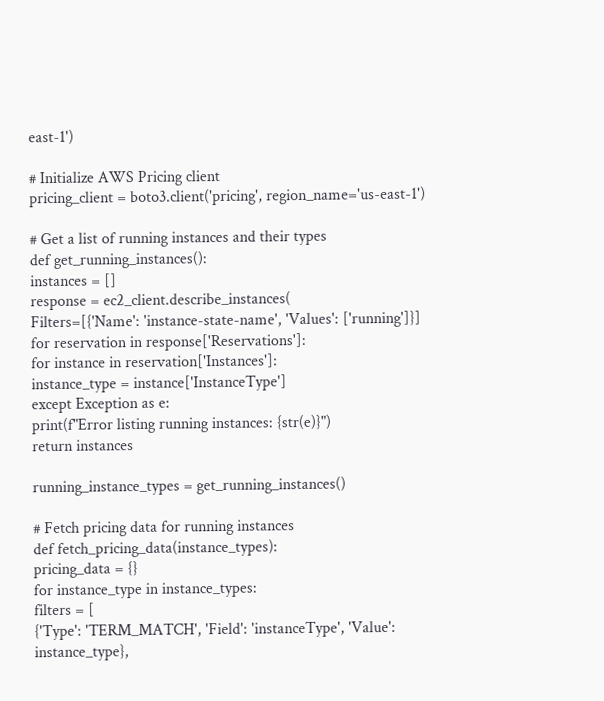east-1')

# Initialize AWS Pricing client
pricing_client = boto3.client('pricing', region_name='us-east-1')

# Get a list of running instances and their types
def get_running_instances():
instances = []
response = ec2_client.describe_instances(
Filters=[{'Name': 'instance-state-name', 'Values': ['running']}]
for reservation in response['Reservations']:
for instance in reservation['Instances']:
instance_type = instance['InstanceType']
except Exception as e:
print(f"Error listing running instances: {str(e)}")
return instances

running_instance_types = get_running_instances()

# Fetch pricing data for running instances
def fetch_pricing_data(instance_types):
pricing_data = {}
for instance_type in instance_types:
filters = [
{'Type': 'TERM_MATCH', 'Field': 'instanceType', 'Value': instance_type},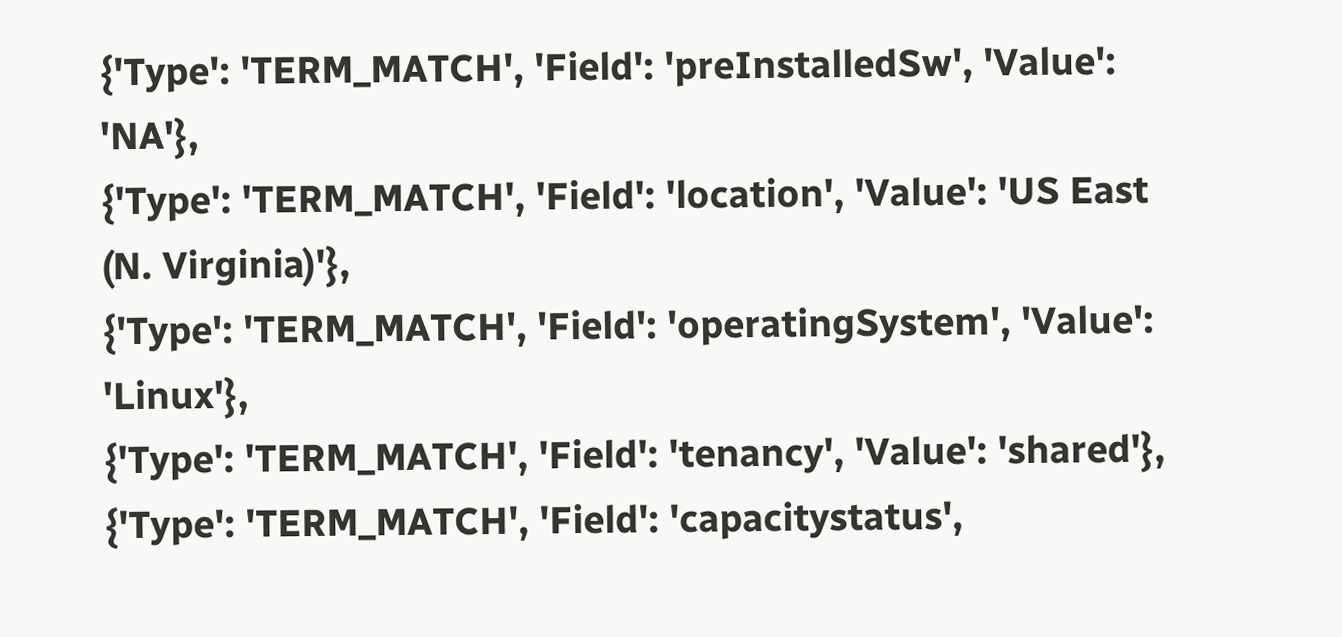{'Type': 'TERM_MATCH', 'Field': 'preInstalledSw', 'Value': 'NA'},
{'Type': 'TERM_MATCH', 'Field': 'location', 'Value': 'US East (N. Virginia)'},
{'Type': 'TERM_MATCH', 'Field': 'operatingSystem', 'Value': 'Linux'},
{'Type': 'TERM_MATCH', 'Field': 'tenancy', 'Value': 'shared'},
{'Type': 'TERM_MATCH', 'Field': 'capacitystatus',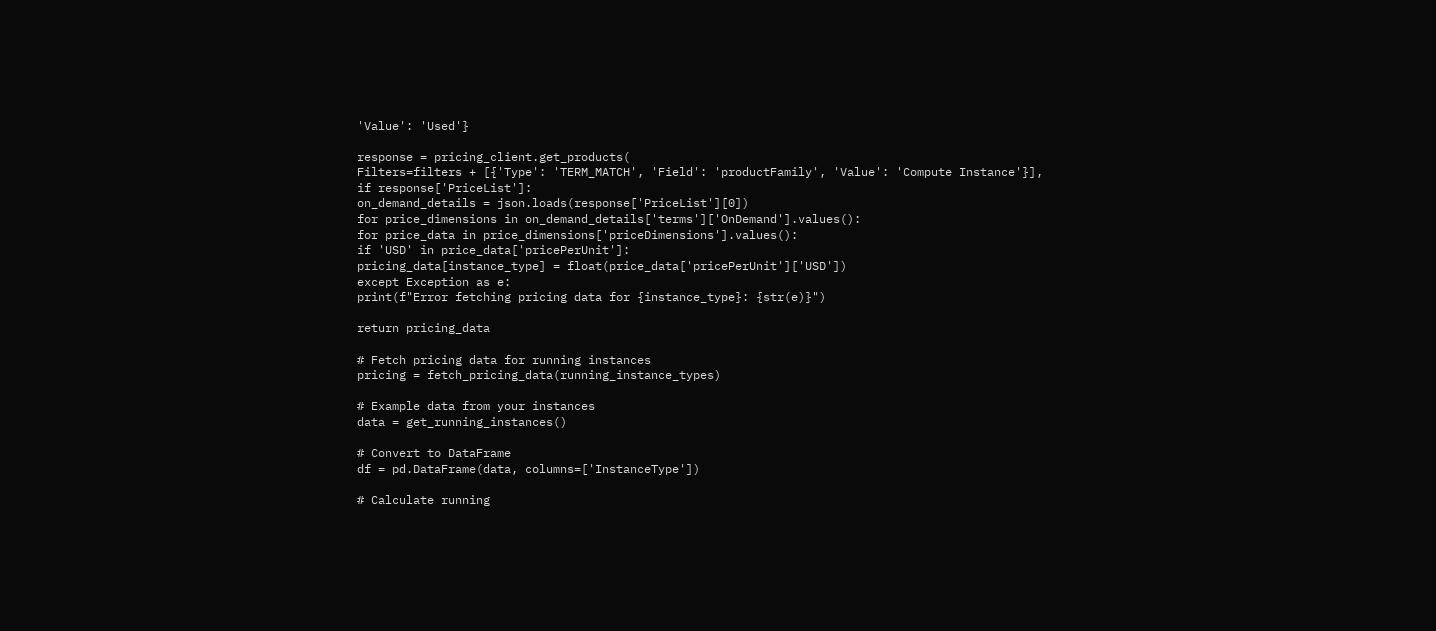'Value': 'Used'}

response = pricing_client.get_products(
Filters=filters + [{'Type': 'TERM_MATCH', 'Field': 'productFamily', 'Value': 'Compute Instance'}],
if response['PriceList']:
on_demand_details = json.loads(response['PriceList'][0])
for price_dimensions in on_demand_details['terms']['OnDemand'].values():
for price_data in price_dimensions['priceDimensions'].values():
if 'USD' in price_data['pricePerUnit']:
pricing_data[instance_type] = float(price_data['pricePerUnit']['USD'])
except Exception as e:
print(f"Error fetching pricing data for {instance_type}: {str(e)}")

return pricing_data

# Fetch pricing data for running instances
pricing = fetch_pricing_data(running_instance_types)

# Example data from your instances
data = get_running_instances()

# Convert to DataFrame
df = pd.DataFrame(data, columns=['InstanceType'])

# Calculate running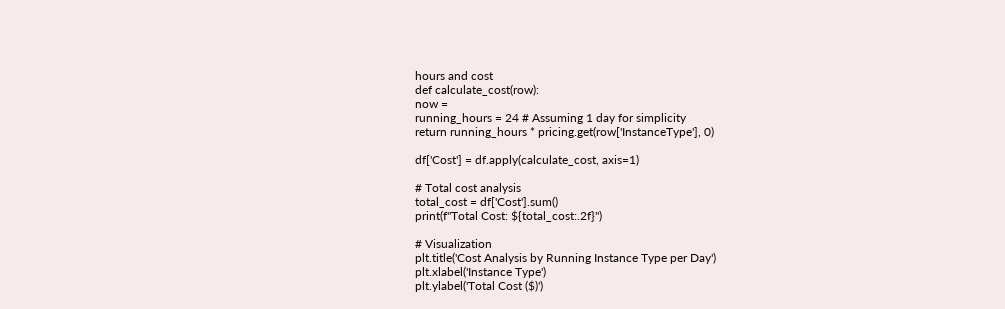hours and cost
def calculate_cost(row):
now =
running_hours = 24 # Assuming 1 day for simplicity
return running_hours * pricing.get(row['InstanceType'], 0)

df['Cost'] = df.apply(calculate_cost, axis=1)

# Total cost analysis
total_cost = df['Cost'].sum()
print(f"Total Cost: ${total_cost:.2f}")

# Visualization
plt.title('Cost Analysis by Running Instance Type per Day')
plt.xlabel('Instance Type')
plt.ylabel('Total Cost ($)')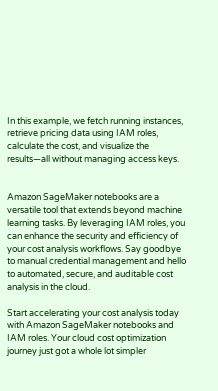In this example, we fetch running instances, retrieve pricing data using IAM roles, calculate the cost, and visualize the results—all without managing access keys.


Amazon SageMaker notebooks are a versatile tool that extends beyond machine learning tasks. By leveraging IAM roles, you can enhance the security and efficiency of your cost analysis workflows. Say goodbye to manual credential management and hello to automated, secure, and auditable cost analysis in the cloud.

Start accelerating your cost analysis today with Amazon SageMaker notebooks and IAM roles. Your cloud cost optimization journey just got a whole lot simpler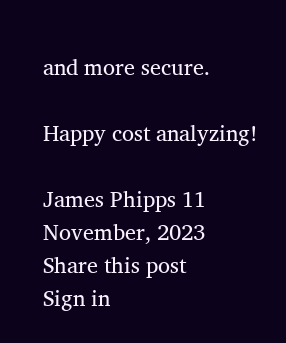and more secure.

Happy cost analyzing!

James Phipps 11 November, 2023
Share this post
Sign in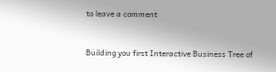to leave a comment


Building you first Interactive Business Tree of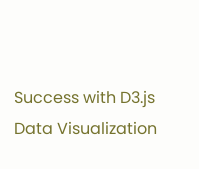Success with D3.js
Data Visualization